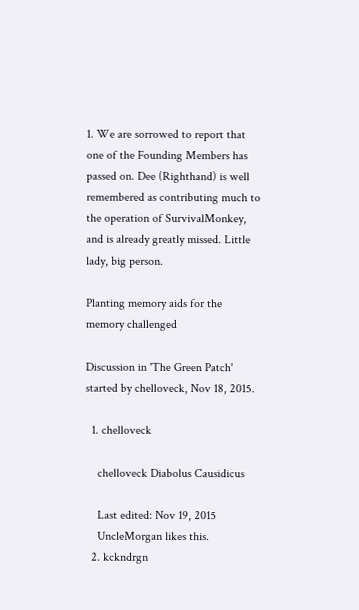1. We are sorrowed to report that one of the Founding Members has passed on. Dee (Righthand) is well remembered as contributing much to the operation of SurvivalMonkey, and is already greatly missed. Little lady, big person.

Planting memory aids for the memory challenged

Discussion in 'The Green Patch' started by chelloveck, Nov 18, 2015.

  1. chelloveck

    chelloveck Diabolus Causidicus

    Last edited: Nov 19, 2015
    UncleMorgan likes this.
  2. kckndrgn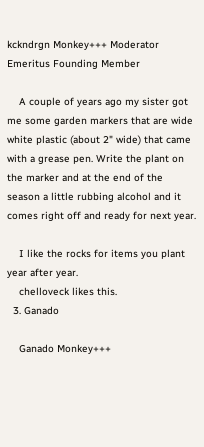kckndrgn Monkey+++ Moderator Emeritus Founding Member

    A couple of years ago my sister got me some garden markers that are wide white plastic (about 2" wide) that came with a grease pen. Write the plant on the marker and at the end of the season a little rubbing alcohol and it comes right off and ready for next year.

    I like the rocks for items you plant year after year.
    chelloveck likes this.
  3. Ganado

    Ganado Monkey+++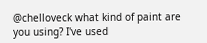@chelloveck what kind of paint are you using? I've used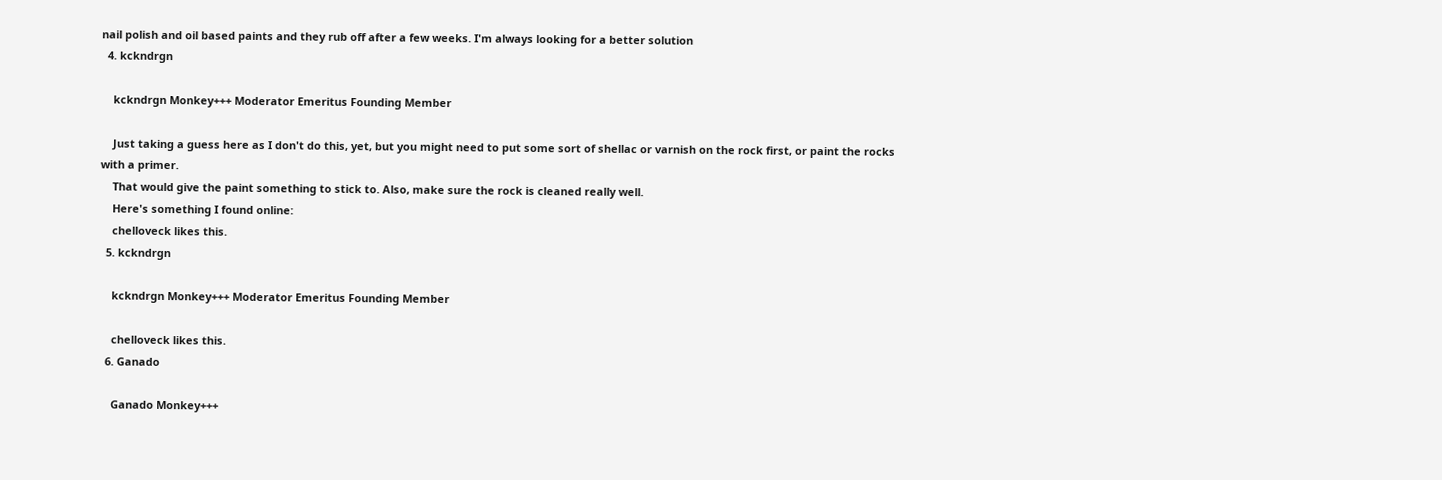nail polish and oil based paints and they rub off after a few weeks. I'm always looking for a better solution
  4. kckndrgn

    kckndrgn Monkey+++ Moderator Emeritus Founding Member

    Just taking a guess here as I don't do this, yet, but you might need to put some sort of shellac or varnish on the rock first, or paint the rocks with a primer.
    That would give the paint something to stick to. Also, make sure the rock is cleaned really well.
    Here's something I found online:
    chelloveck likes this.
  5. kckndrgn

    kckndrgn Monkey+++ Moderator Emeritus Founding Member

    chelloveck likes this.
  6. Ganado

    Ganado Monkey+++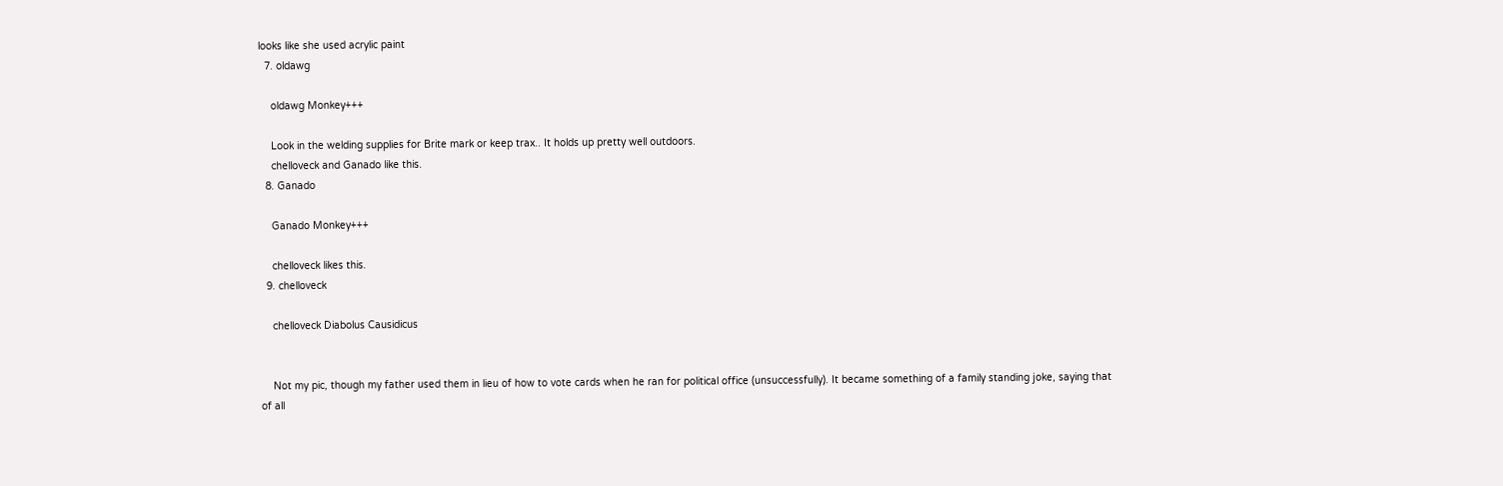looks like she used acrylic paint
  7. oldawg

    oldawg Monkey+++

    Look in the welding supplies for Brite mark or keep trax.. It holds up pretty well outdoors.
    chelloveck and Ganado like this.
  8. Ganado

    Ganado Monkey+++

    chelloveck likes this.
  9. chelloveck

    chelloveck Diabolus Causidicus


    Not my pic, though my father used them in lieu of how to vote cards when he ran for political office (unsuccessfully). It became something of a family standing joke, saying that of all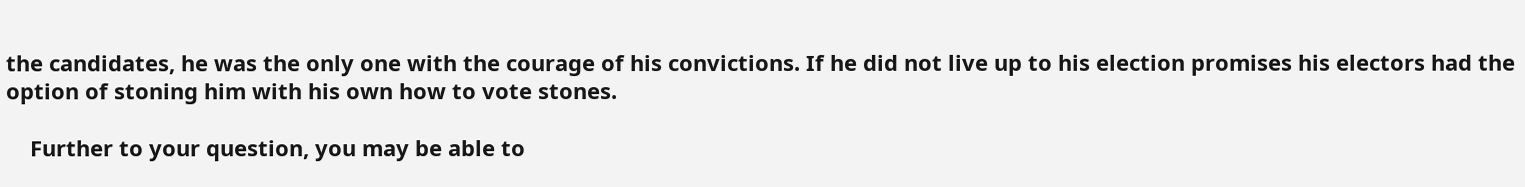the candidates, he was the only one with the courage of his convictions. If he did not live up to his election promises his electors had the option of stoning him with his own how to vote stones.

    Further to your question, you may be able to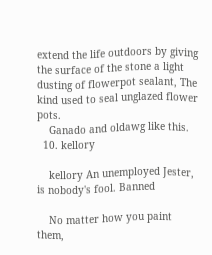extend the life outdoors by giving the surface of the stone a light dusting of flowerpot sealant, The kind used to seal unglazed flower pots.
    Ganado and oldawg like this.
  10. kellory

    kellory An unemployed Jester, is nobody's fool. Banned

    No matter how you paint them,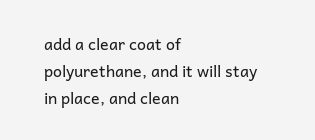add a clear coat of polyurethane, and it will stay in place, and clean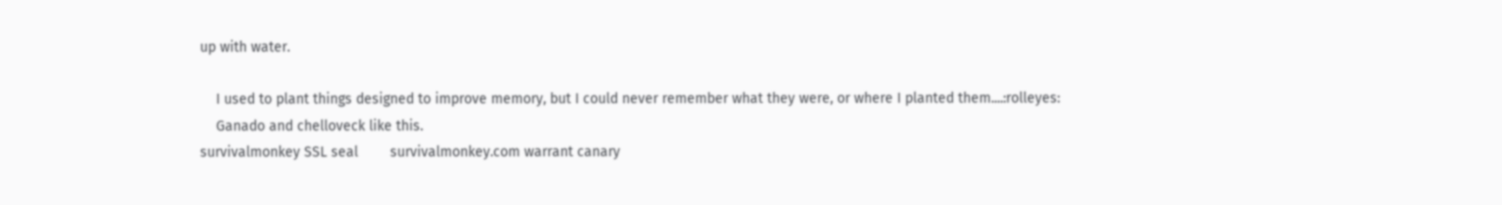up with water.

    I used to plant things designed to improve memory, but I could never remember what they were, or where I planted them....:rolleyes:
    Ganado and chelloveck like this.
survivalmonkey SSL seal        survivalmonkey.com warrant canary